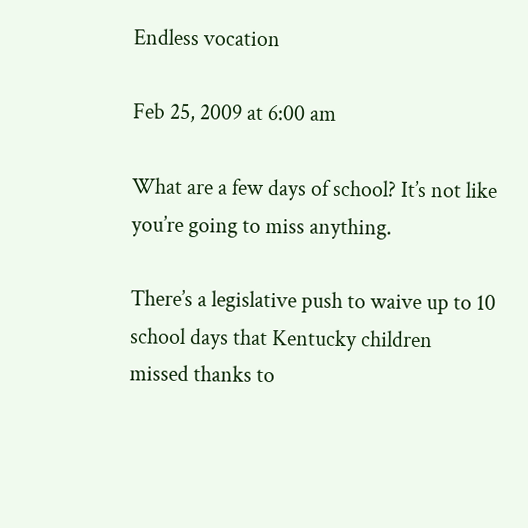Endless vocation

Feb 25, 2009 at 6:00 am

What are a few days of school? It’s not like you’re going to miss anything.

There’s a legislative push to waive up to 10 school days that Kentucky children missed thanks to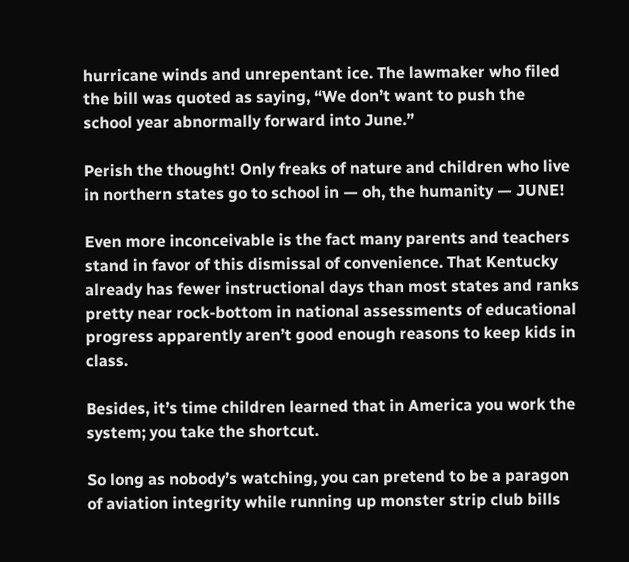hurricane winds and unrepentant ice. The lawmaker who filed the bill was quoted as saying, “We don’t want to push the school year abnormally forward into June.”

Perish the thought! Only freaks of nature and children who live in northern states go to school in — oh, the humanity — JUNE!

Even more inconceivable is the fact many parents and teachers stand in favor of this dismissal of convenience. That Kentucky already has fewer instructional days than most states and ranks pretty near rock-bottom in national assessments of educational progress apparently aren’t good enough reasons to keep kids in class.

Besides, it’s time children learned that in America you work the system; you take the shortcut.

So long as nobody’s watching, you can pretend to be a paragon of aviation integrity while running up monster strip club bills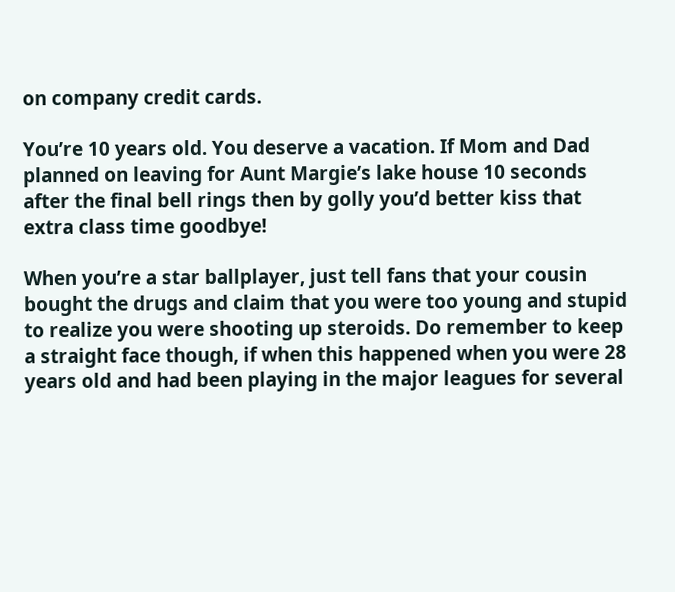on company credit cards.

You’re 10 years old. You deserve a vacation. If Mom and Dad planned on leaving for Aunt Margie’s lake house 10 seconds after the final bell rings then by golly you’d better kiss that extra class time goodbye!

When you’re a star ballplayer, just tell fans that your cousin bought the drugs and claim that you were too young and stupid to realize you were shooting up steroids. Do remember to keep a straight face though, if when this happened when you were 28 years old and had been playing in the major leagues for several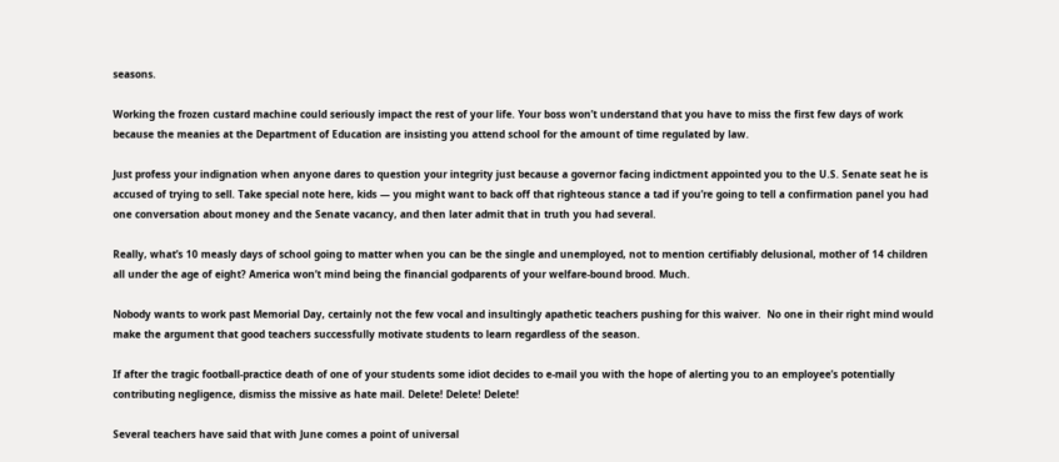seasons.

Working the frozen custard machine could seriously impact the rest of your life. Your boss won’t understand that you have to miss the first few days of work because the meanies at the Department of Education are insisting you attend school for the amount of time regulated by law.

Just profess your indignation when anyone dares to question your integrity just because a governor facing indictment appointed you to the U.S. Senate seat he is accused of trying to sell. Take special note here, kids — you might want to back off that righteous stance a tad if you’re going to tell a confirmation panel you had one conversation about money and the Senate vacancy, and then later admit that in truth you had several.

Really, what’s 10 measly days of school going to matter when you can be the single and unemployed, not to mention certifiably delusional, mother of 14 children all under the age of eight? America won’t mind being the financial godparents of your welfare-bound brood. Much.

Nobody wants to work past Memorial Day, certainly not the few vocal and insultingly apathetic teachers pushing for this waiver.  No one in their right mind would make the argument that good teachers successfully motivate students to learn regardless of the season.

If after the tragic football-practice death of one of your students some idiot decides to e-mail you with the hope of alerting you to an employee’s potentially contributing negligence, dismiss the missive as hate mail. Delete! Delete! Delete!

Several teachers have said that with June comes a point of universal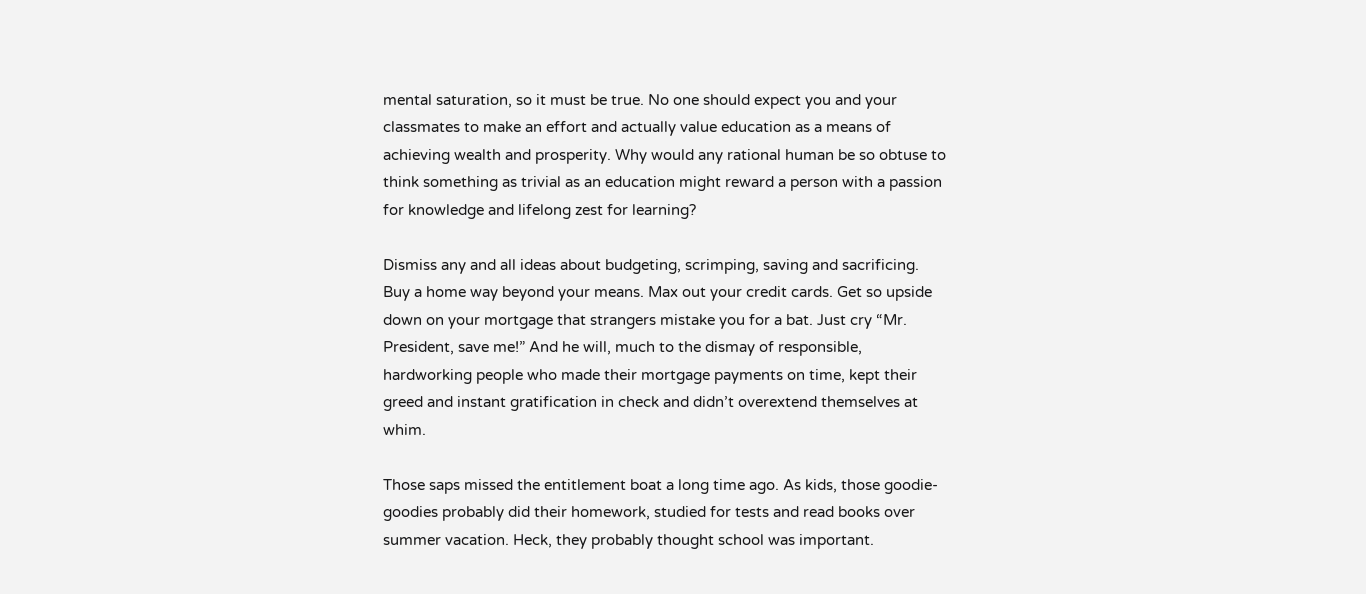mental saturation, so it must be true. No one should expect you and your classmates to make an effort and actually value education as a means of achieving wealth and prosperity. Why would any rational human be so obtuse to think something as trivial as an education might reward a person with a passion for knowledge and lifelong zest for learning?

Dismiss any and all ideas about budgeting, scrimping, saving and sacrificing. Buy a home way beyond your means. Max out your credit cards. Get so upside down on your mortgage that strangers mistake you for a bat. Just cry “Mr. President, save me!” And he will, much to the dismay of responsible, hardworking people who made their mortgage payments on time, kept their greed and instant gratification in check and didn’t overextend themselves at whim.

Those saps missed the entitlement boat a long time ago. As kids, those goodie-goodies probably did their homework, studied for tests and read books over summer vacation. Heck, they probably thought school was important.